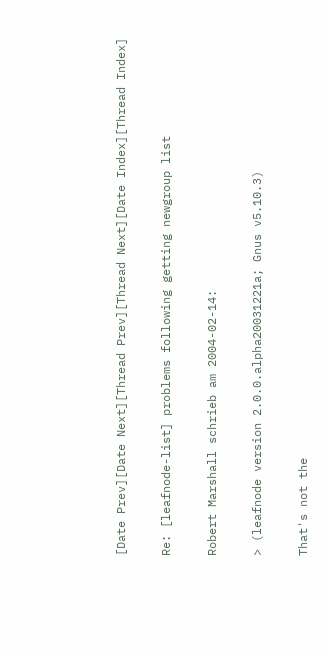[Date Prev][Date Next][Thread Prev][Thread Next][Date Index][Thread Index]

Re: [leafnode-list] problems following getting newgroup list

Robert Marshall schrieb am 2004-02-14:

> (leafnode version 2.0.0.alpha20031221a; Gnus v5.10.3)

That's not the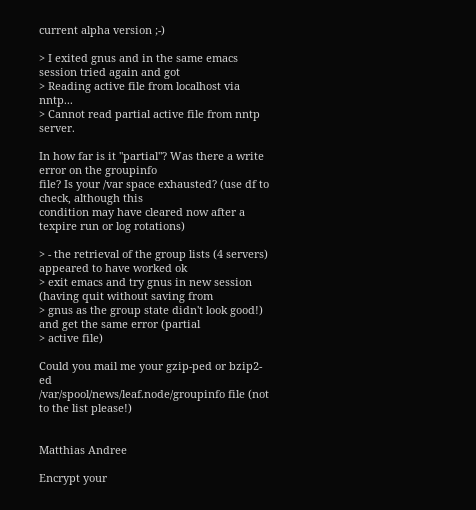current alpha version ;-)

> I exited gnus and in the same emacs session tried again and got
> Reading active file from localhost via nntp...
> Cannot read partial active file from nntp server.

In how far is it "partial"? Was there a write error on the groupinfo
file? Is your /var space exhausted? (use df to check, although this
condition may have cleared now after a texpire run or log rotations)

> - the retrieval of the group lists (4 servers) appeared to have worked ok
> exit emacs and try gnus in new session (having quit without saving from
> gnus as the group state didn't look good!) and get the same error (partial
> active file)

Could you mail me your gzip-ped or bzip2-ed
/var/spool/news/leaf.node/groupinfo file (not to the list please!)


Matthias Andree

Encrypt your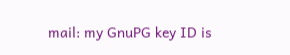mail: my GnuPG key ID is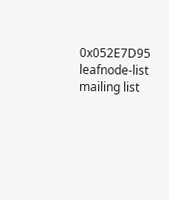0x052E7D95
leafnode-list mailing list